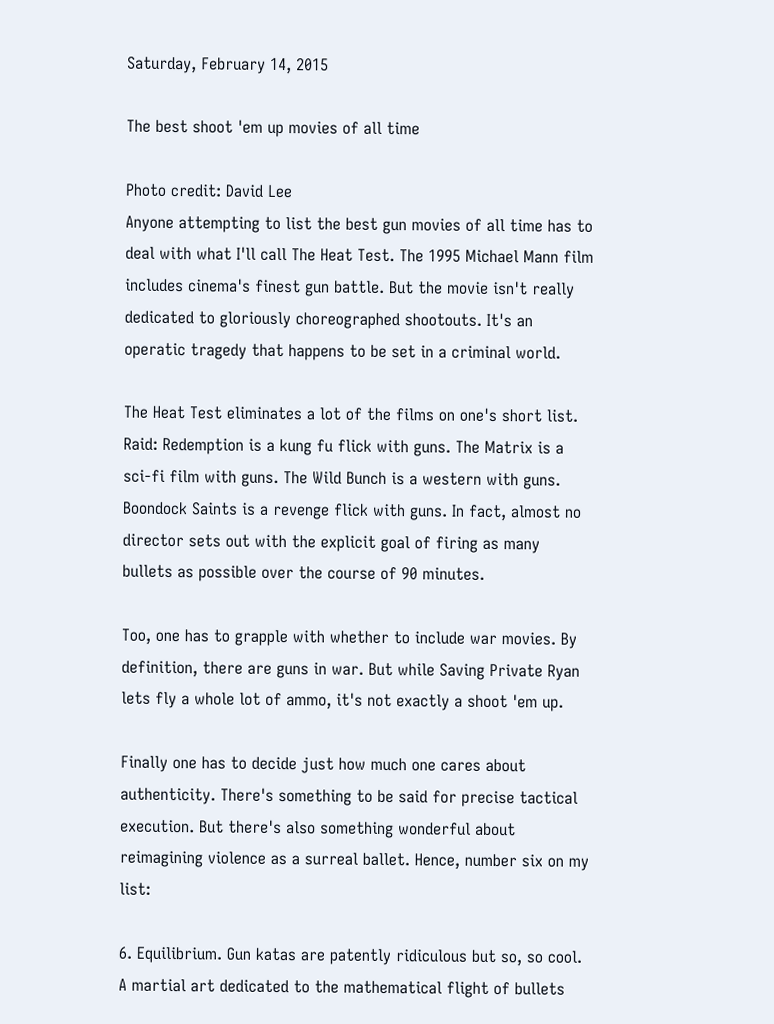Saturday, February 14, 2015

The best shoot 'em up movies of all time

Photo credit: David Lee
Anyone attempting to list the best gun movies of all time has to deal with what I'll call The Heat Test. The 1995 Michael Mann film includes cinema's finest gun battle. But the movie isn't really dedicated to gloriously choreographed shootouts. It's an operatic tragedy that happens to be set in a criminal world.

The Heat Test eliminates a lot of the films on one's short list. Raid: Redemption is a kung fu flick with guns. The Matrix is a sci-fi film with guns. The Wild Bunch is a western with guns. Boondock Saints is a revenge flick with guns. In fact, almost no director sets out with the explicit goal of firing as many bullets as possible over the course of 90 minutes.

Too, one has to grapple with whether to include war movies. By definition, there are guns in war. But while Saving Private Ryan lets fly a whole lot of ammo, it's not exactly a shoot 'em up.

Finally one has to decide just how much one cares about authenticity. There's something to be said for precise tactical execution. But there's also something wonderful about reimagining violence as a surreal ballet. Hence, number six on my list:

6. Equilibrium. Gun katas are patently ridiculous but so, so cool. A martial art dedicated to the mathematical flight of bullets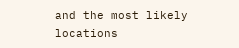and the most likely locations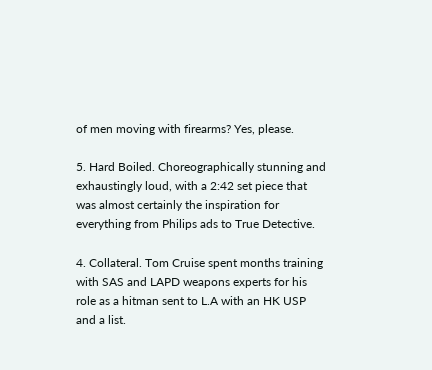of men moving with firearms? Yes, please.

5. Hard Boiled. Choreographically stunning and exhaustingly loud, with a 2:42 set piece that was almost certainly the inspiration for everything from Philips ads to True Detective.

4. Collateral. Tom Cruise spent months training with SAS and LAPD weapons experts for his role as a hitman sent to L.A with an HK USP and a list.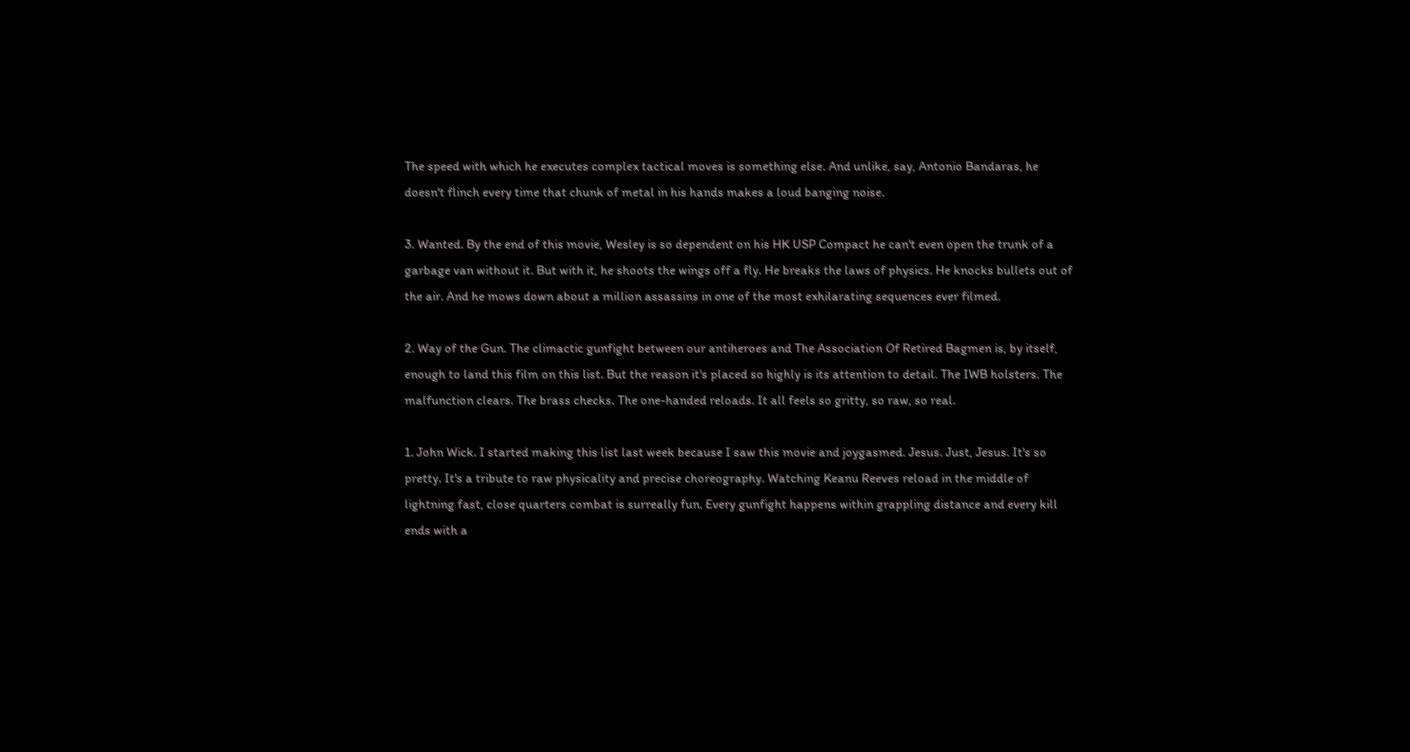The speed with which he executes complex tactical moves is something else. And unlike, say, Antonio Bandaras, he doesn't flinch every time that chunk of metal in his hands makes a loud banging noise.

3. Wanted. By the end of this movie, Wesley is so dependent on his HK USP Compact he can't even open the trunk of a garbage van without it. But with it, he shoots the wings off a fly. He breaks the laws of physics. He knocks bullets out of the air. And he mows down about a million assassins in one of the most exhilarating sequences ever filmed.

2. Way of the Gun. The climactic gunfight between our antiheroes and The Association Of Retired Bagmen is, by itself, enough to land this film on this list. But the reason it's placed so highly is its attention to detail. The IWB holsters. The malfunction clears. The brass checks. The one-handed reloads. It all feels so gritty, so raw, so real.

1. John Wick. I started making this list last week because I saw this movie and joygasmed. Jesus. Just, Jesus. It's so pretty. It's a tribute to raw physicality and precise choreography. Watching Keanu Reeves reload in the middle of lightning fast, close quarters combat is surreally fun. Every gunfight happens within grappling distance and every kill ends with a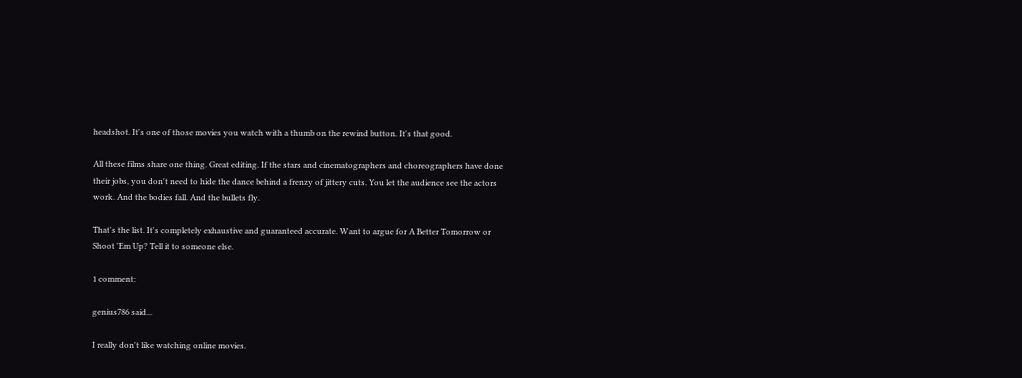headshot. It's one of those movies you watch with a thumb on the rewind button. It's that good.

All these films share one thing. Great editing. If the stars and cinematographers and choreographers have done their jobs, you don't need to hide the dance behind a frenzy of jittery cuts. You let the audience see the actors work. And the bodies fall. And the bullets fly.

That's the list. It's completely exhaustive and guaranteed accurate. Want to argue for A Better Tomorrow or Shoot 'Em Up? Tell it to someone else.

1 comment:

genius786 said...

I really don't like watching online movies.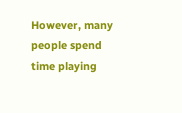However, many people spend time playing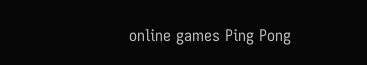online games Ping Pong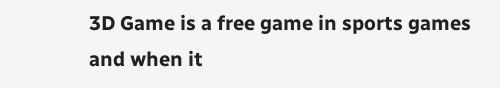3D Game is a free game in sports games and when it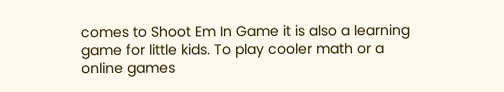comes to Shoot Em In Game it is also a learning game for little kids. To play cooler math or a online games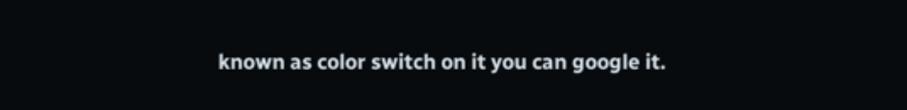known as color switch on it you can google it.